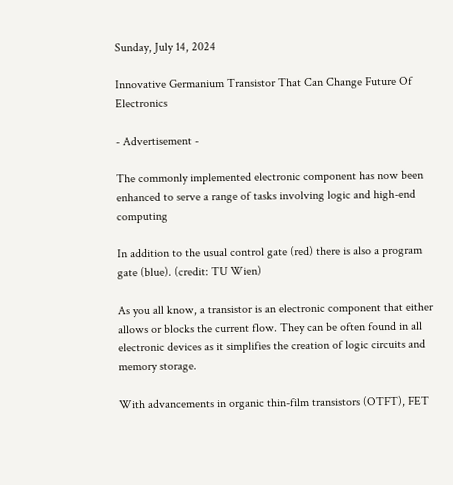Sunday, July 14, 2024

Innovative Germanium Transistor That Can Change Future Of Electronics

- Advertisement -

The commonly implemented electronic component has now been enhanced to serve a range of tasks involving logic and high-end computing

In addition to the usual control gate (red) there is also a program gate (blue). (credit: TU Wien)

As you all know, a transistor is an electronic component that either allows or blocks the current flow. They can be often found in all electronic devices as it simplifies the creation of logic circuits and memory storage.

With advancements in organic thin-film transistors (OTFT), FET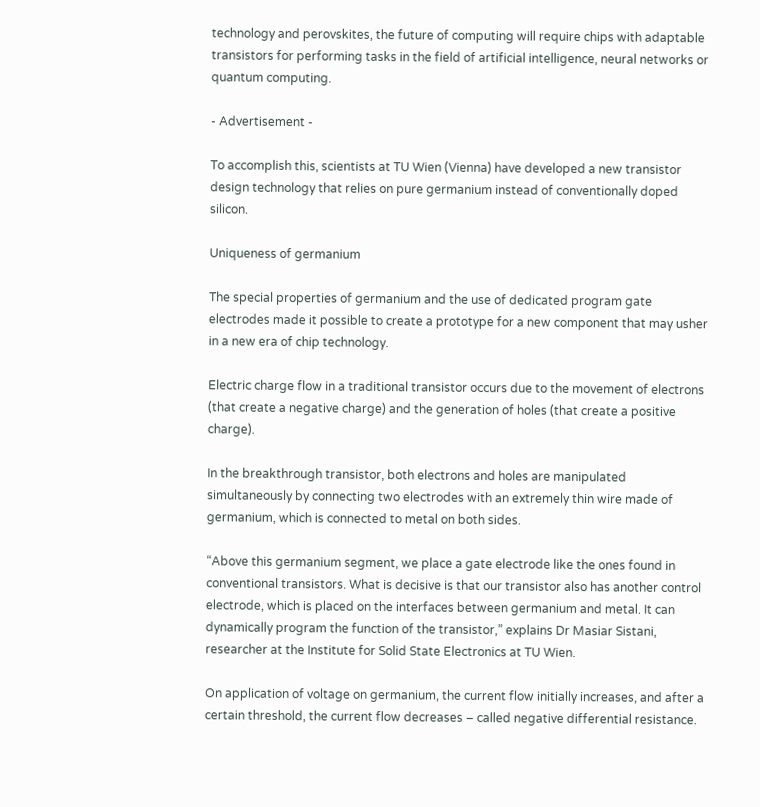technology and perovskites, the future of computing will require chips with adaptable transistors for performing tasks in the field of artificial intelligence, neural networks or quantum computing.

- Advertisement -

To accomplish this, scientists at TU Wien (Vienna) have developed a new transistor design technology that relies on pure germanium instead of conventionally doped silicon.

Uniqueness of germanium

The special properties of germanium and the use of dedicated program gate electrodes made it possible to create a prototype for a new component that may usher in a new era of chip technology.

Electric charge flow in a traditional transistor occurs due to the movement of electrons (that create a negative charge) and the generation of holes (that create a positive charge).

In the breakthrough transistor, both electrons and holes are manipulated simultaneously by connecting two electrodes with an extremely thin wire made of germanium, which is connected to metal on both sides.

“Above this germanium segment, we place a gate electrode like the ones found in conventional transistors. What is decisive is that our transistor also has another control electrode, which is placed on the interfaces between germanium and metal. It can dynamically program the function of the transistor,” explains Dr Masiar Sistani, researcher at the Institute for Solid State Electronics at TU Wien.

On application of voltage on germanium, the current flow initially increases, and after a certain threshold, the current flow decreases – called negative differential resistance.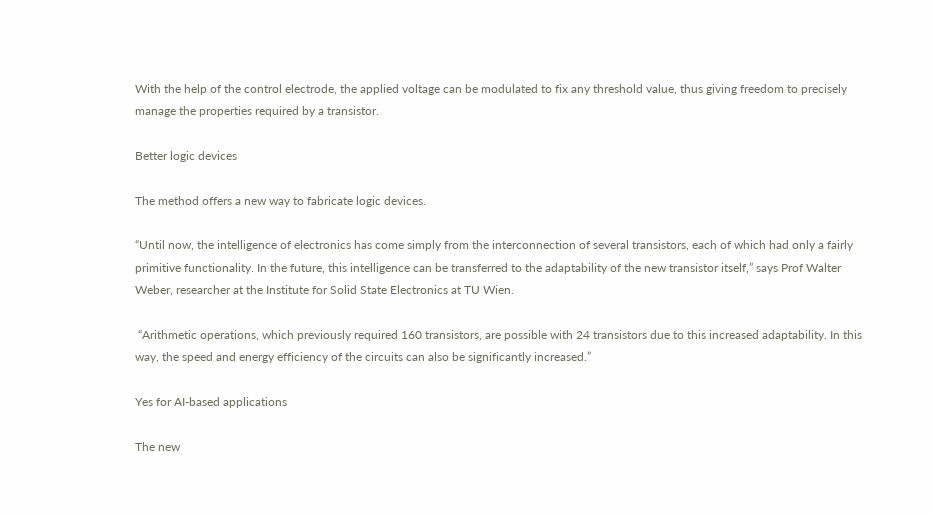With the help of the control electrode, the applied voltage can be modulated to fix any threshold value, thus giving freedom to precisely manage the properties required by a transistor.

Better logic devices

The method offers a new way to fabricate logic devices.

“Until now, the intelligence of electronics has come simply from the interconnection of several transistors, each of which had only a fairly primitive functionality. In the future, this intelligence can be transferred to the adaptability of the new transistor itself,” says Prof Walter Weber, researcher at the Institute for Solid State Electronics at TU Wien.

 “Arithmetic operations, which previously required 160 transistors, are possible with 24 transistors due to this increased adaptability. In this way, the speed and energy efficiency of the circuits can also be significantly increased.”

Yes for AI-based applications

The new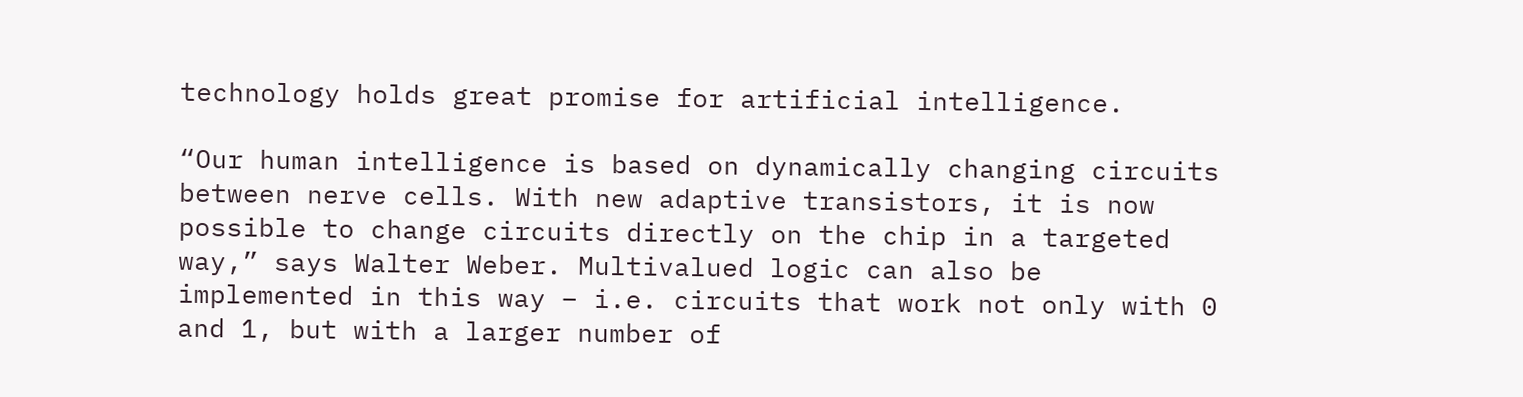technology holds great promise for artificial intelligence.

“Our human intelligence is based on dynamically changing circuits between nerve cells. With new adaptive transistors, it is now possible to change circuits directly on the chip in a targeted way,” says Walter Weber. Multivalued logic can also be implemented in this way – i.e. circuits that work not only with 0 and 1, but with a larger number of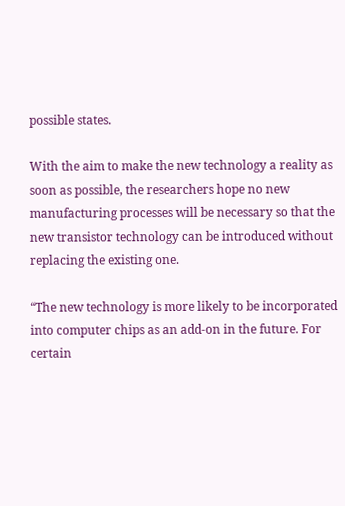possible states.

With the aim to make the new technology a reality as soon as possible, the researchers hope no new manufacturing processes will be necessary so that the new transistor technology can be introduced without replacing the existing one.

“The new technology is more likely to be incorporated into computer chips as an add-on in the future. For certain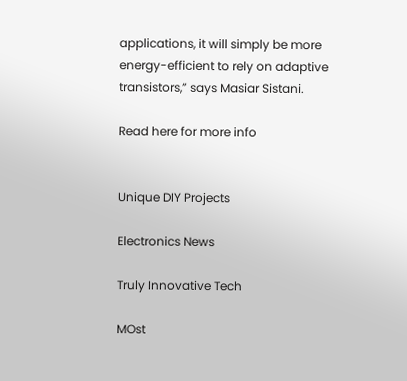applications, it will simply be more energy-efficient to rely on adaptive transistors,” says Masiar Sistani.

Read here for more info


Unique DIY Projects

Electronics News

Truly Innovative Tech

MOst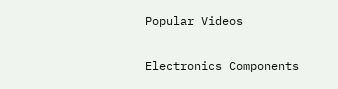Popular Videos

Electronics Components